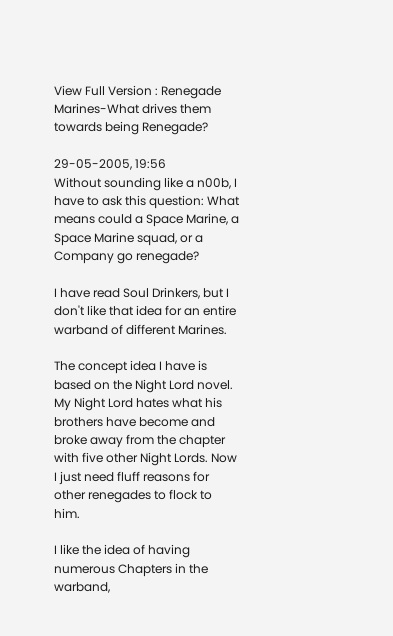View Full Version : Renegade Marines-What drives them towards being Renegade?

29-05-2005, 19:56
Without sounding like a n00b, I have to ask this question: What means could a Space Marine, a Space Marine squad, or a Company go renegade?

I have read Soul Drinkers, but I don't like that idea for an entire warband of different Marines.

The concept idea I have is based on the Night Lord novel. My Night Lord hates what his brothers have become and broke away from the chapter with five other Night Lords. Now I just need fluff reasons for other renegades to flock to him.

I like the idea of having numerous Chapters in the warband,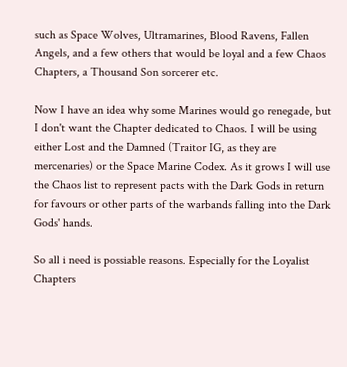such as Space Wolves, Ultramarines, Blood Ravens, Fallen Angels, and a few others that would be loyal and a few Chaos Chapters, a Thousand Son sorcerer etc.

Now I have an idea why some Marines would go renegade, but I don't want the Chapter dedicated to Chaos. I will be using either Lost and the Damned (Traitor IG, as they are mercenaries) or the Space Marine Codex. As it grows I will use the Chaos list to represent pacts with the Dark Gods in return for favours or other parts of the warbands falling into the Dark Gods' hands.

So all i need is possiable reasons. Especially for the Loyalist Chapters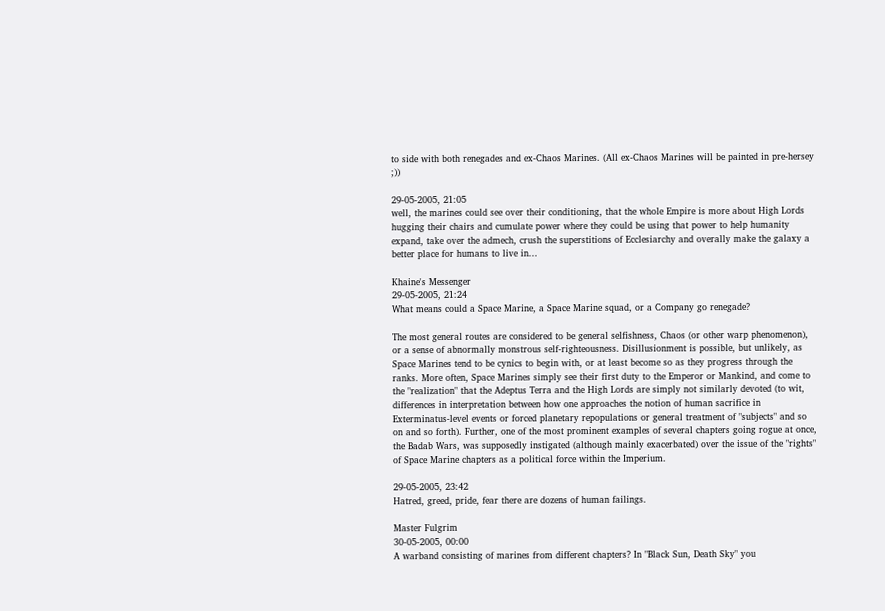to side with both renegades and ex-Chaos Marines. (All ex-Chaos Marines will be painted in pre-hersey ;))

29-05-2005, 21:05
well, the marines could see over their conditioning, that the whole Empire is more about High Lords hugging their chairs and cumulate power where they could be using that power to help humanity expand, take over the admech, crush the superstitions of Ecclesiarchy and overally make the galaxy a better place for humans to live in...

Khaine's Messenger
29-05-2005, 21:24
What means could a Space Marine, a Space Marine squad, or a Company go renegade?

The most general routes are considered to be general selfishness, Chaos (or other warp phenomenon), or a sense of abnormally monstrous self-righteousness. Disillusionment is possible, but unlikely, as Space Marines tend to be cynics to begin with, or at least become so as they progress through the ranks. More often, Space Marines simply see their first duty to the Emperor or Mankind, and come to the "realization" that the Adeptus Terra and the High Lords are simply not similarly devoted (to wit, differences in interpretation between how one approaches the notion of human sacrifice in Exterminatus-level events or forced planetary repopulations or general treatment of "subjects" and so on and so forth). Further, one of the most prominent examples of several chapters going rogue at once, the Badab Wars, was supposedly instigated (although mainly exacerbated) over the issue of the "rights" of Space Marine chapters as a political force within the Imperium.

29-05-2005, 23:42
Hatred, greed, pride, fear there are dozens of human failings.

Master Fulgrim
30-05-2005, 00:00
A warband consisting of marines from different chapters? In "Black Sun, Death Sky" you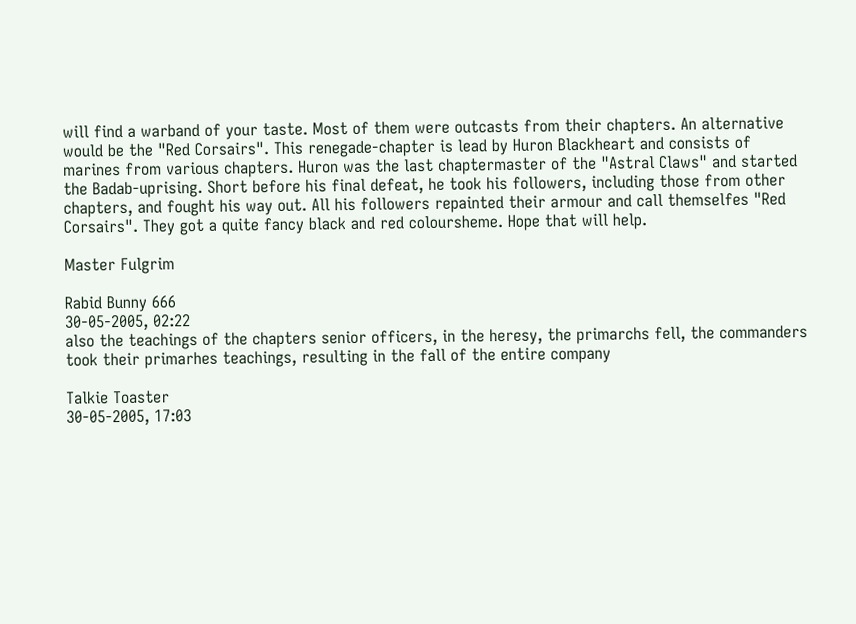will find a warband of your taste. Most of them were outcasts from their chapters. An alternative would be the "Red Corsairs". This renegade-chapter is lead by Huron Blackheart and consists of marines from various chapters. Huron was the last chaptermaster of the "Astral Claws" and started the Badab-uprising. Short before his final defeat, he took his followers, including those from other chapters, and fought his way out. All his followers repainted their armour and call themselfes "Red Corsairs". They got a quite fancy black and red coloursheme. Hope that will help.

Master Fulgrim

Rabid Bunny 666
30-05-2005, 02:22
also the teachings of the chapters senior officers, in the heresy, the primarchs fell, the commanders took their primarhes teachings, resulting in the fall of the entire company

Talkie Toaster
30-05-2005, 17:03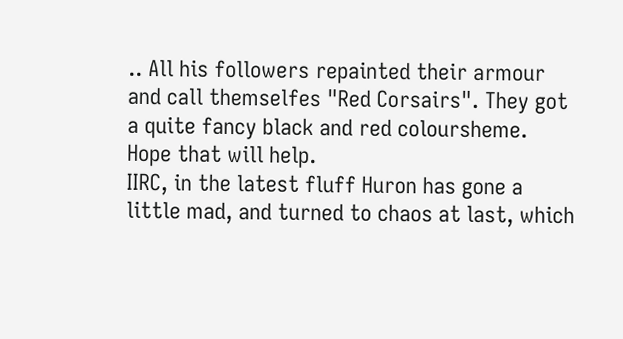.. All his followers repainted their armour and call themselfes "Red Corsairs". They got a quite fancy black and red coloursheme. Hope that will help.
IIRC, in the latest fluff Huron has gone a little mad, and turned to chaos at last, which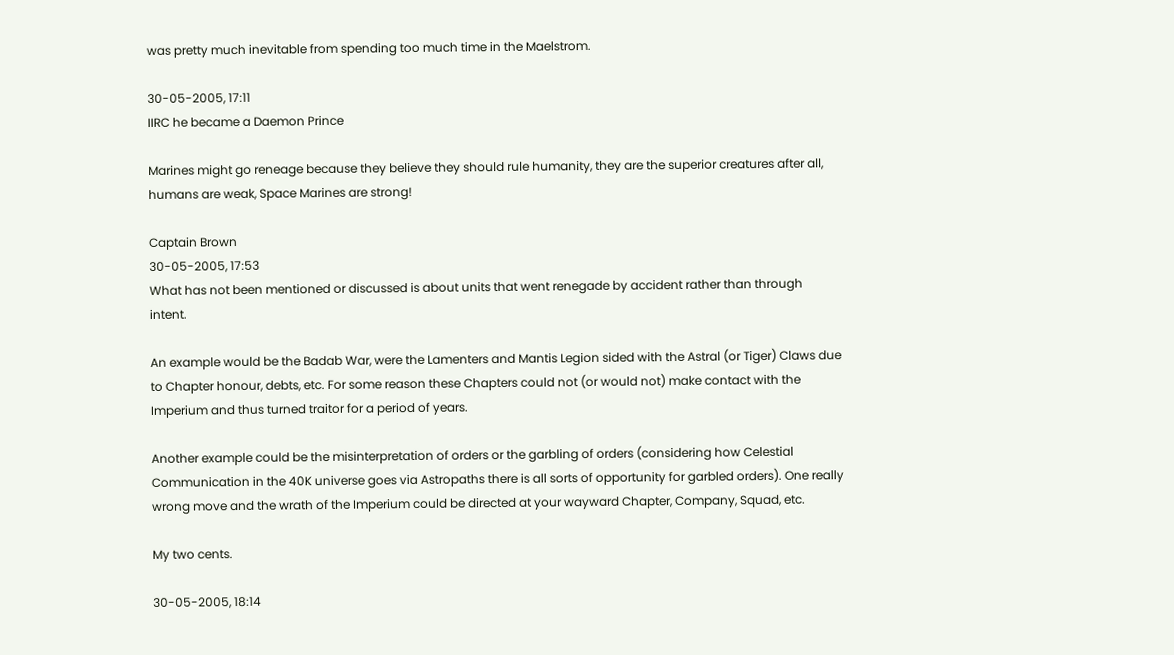was pretty much inevitable from spending too much time in the Maelstrom.

30-05-2005, 17:11
IIRC he became a Daemon Prince

Marines might go reneage because they believe they should rule humanity, they are the superior creatures after all, humans are weak, Space Marines are strong!

Captain Brown
30-05-2005, 17:53
What has not been mentioned or discussed is about units that went renegade by accident rather than through intent.

An example would be the Badab War, were the Lamenters and Mantis Legion sided with the Astral (or Tiger) Claws due to Chapter honour, debts, etc. For some reason these Chapters could not (or would not) make contact with the Imperium and thus turned traitor for a period of years.

Another example could be the misinterpretation of orders or the garbling of orders (considering how Celestial Communication in the 40K universe goes via Astropaths there is all sorts of opportunity for garbled orders). One really wrong move and the wrath of the Imperium could be directed at your wayward Chapter, Company, Squad, etc.

My two cents.

30-05-2005, 18:14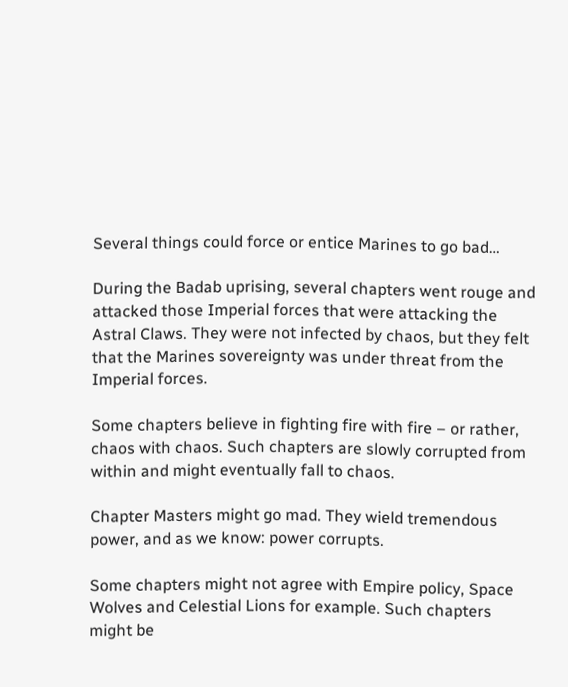Several things could force or entice Marines to go bad…

During the Badab uprising, several chapters went rouge and attacked those Imperial forces that were attacking the Astral Claws. They were not infected by chaos, but they felt that the Marines sovereignty was under threat from the Imperial forces.

Some chapters believe in fighting fire with fire – or rather, chaos with chaos. Such chapters are slowly corrupted from within and might eventually fall to chaos.

Chapter Masters might go mad. They wield tremendous power, and as we know: power corrupts.

Some chapters might not agree with Empire policy, Space Wolves and Celestial Lions for example. Such chapters might be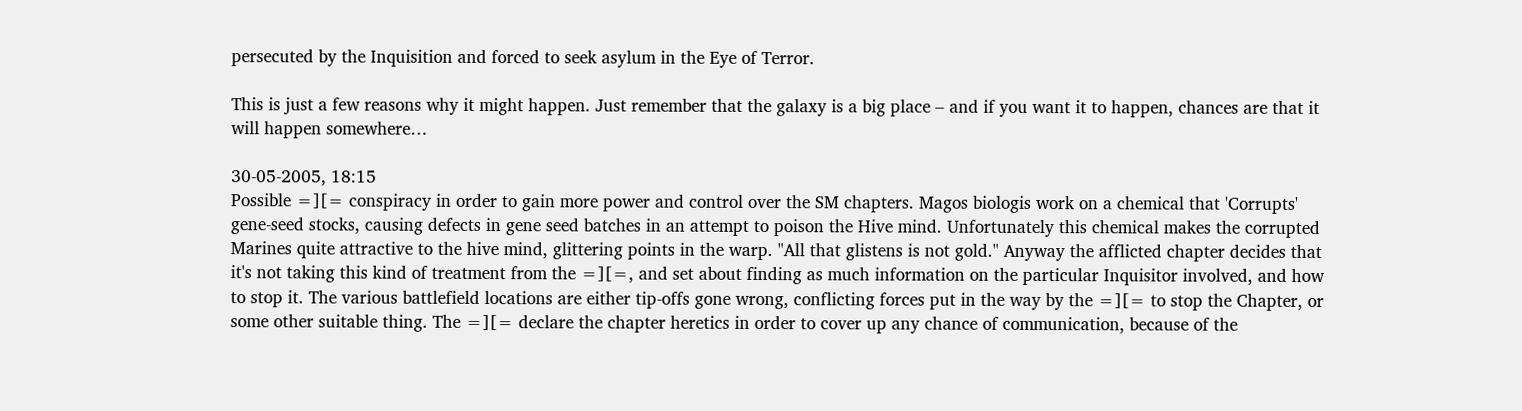persecuted by the Inquisition and forced to seek asylum in the Eye of Terror.

This is just a few reasons why it might happen. Just remember that the galaxy is a big place – and if you want it to happen, chances are that it will happen somewhere…

30-05-2005, 18:15
Possible =][= conspiracy in order to gain more power and control over the SM chapters. Magos biologis work on a chemical that 'Corrupts' gene-seed stocks, causing defects in gene seed batches in an attempt to poison the Hive mind. Unfortunately this chemical makes the corrupted Marines quite attractive to the hive mind, glittering points in the warp. "All that glistens is not gold." Anyway the afflicted chapter decides that it's not taking this kind of treatment from the =][=, and set about finding as much information on the particular Inquisitor involved, and how to stop it. The various battlefield locations are either tip-offs gone wrong, conflicting forces put in the way by the =][= to stop the Chapter, or some other suitable thing. The =][= declare the chapter heretics in order to cover up any chance of communication, because of the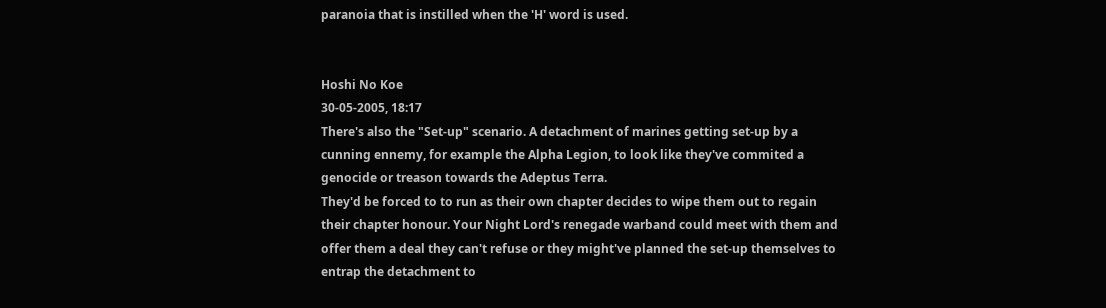paranoia that is instilled when the 'H' word is used.


Hoshi No Koe
30-05-2005, 18:17
There's also the "Set-up" scenario. A detachment of marines getting set-up by a cunning ennemy, for example the Alpha Legion, to look like they've commited a genocide or treason towards the Adeptus Terra.
They'd be forced to to run as their own chapter decides to wipe them out to regain their chapter honour. Your Night Lord's renegade warband could meet with them and offer them a deal they can't refuse or they might've planned the set-up themselves to entrap the detachment to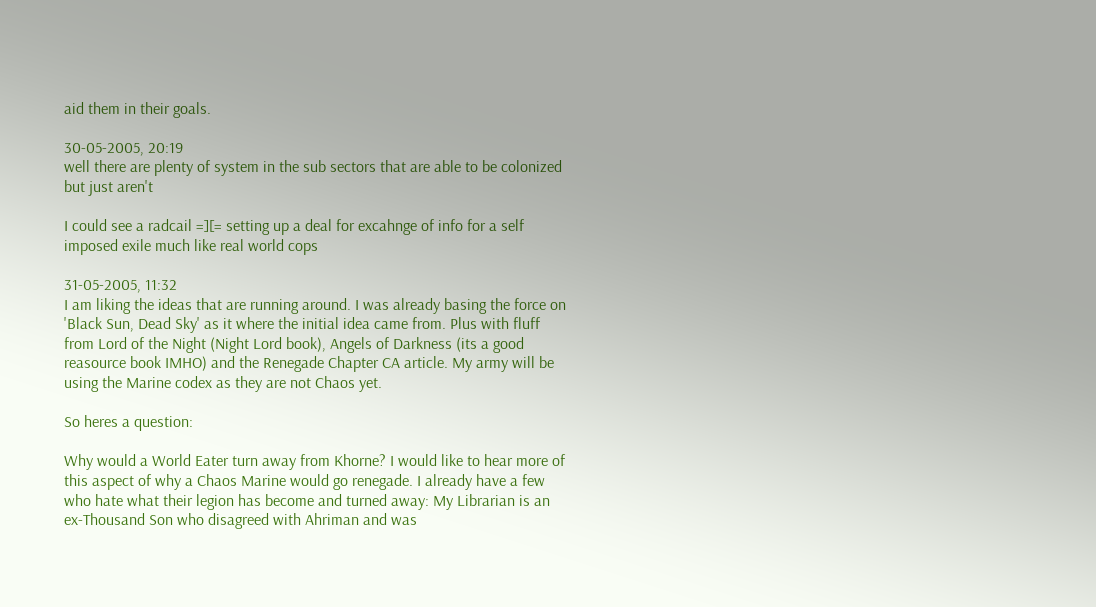aid them in their goals.

30-05-2005, 20:19
well there are plenty of system in the sub sectors that are able to be colonized but just aren't

I could see a radcail =][= setting up a deal for excahnge of info for a self imposed exile much like real world cops

31-05-2005, 11:32
I am liking the ideas that are running around. I was already basing the force on 'Black Sun, Dead Sky' as it where the initial idea came from. Plus with fluff from Lord of the Night (Night Lord book), Angels of Darkness (its a good reasource book IMHO) and the Renegade Chapter CA article. My army will be using the Marine codex as they are not Chaos yet.

So heres a question:

Why would a World Eater turn away from Khorne? I would like to hear more of this aspect of why a Chaos Marine would go renegade. I already have a few who hate what their legion has become and turned away: My Librarian is an ex-Thousand Son who disagreed with Ahriman and was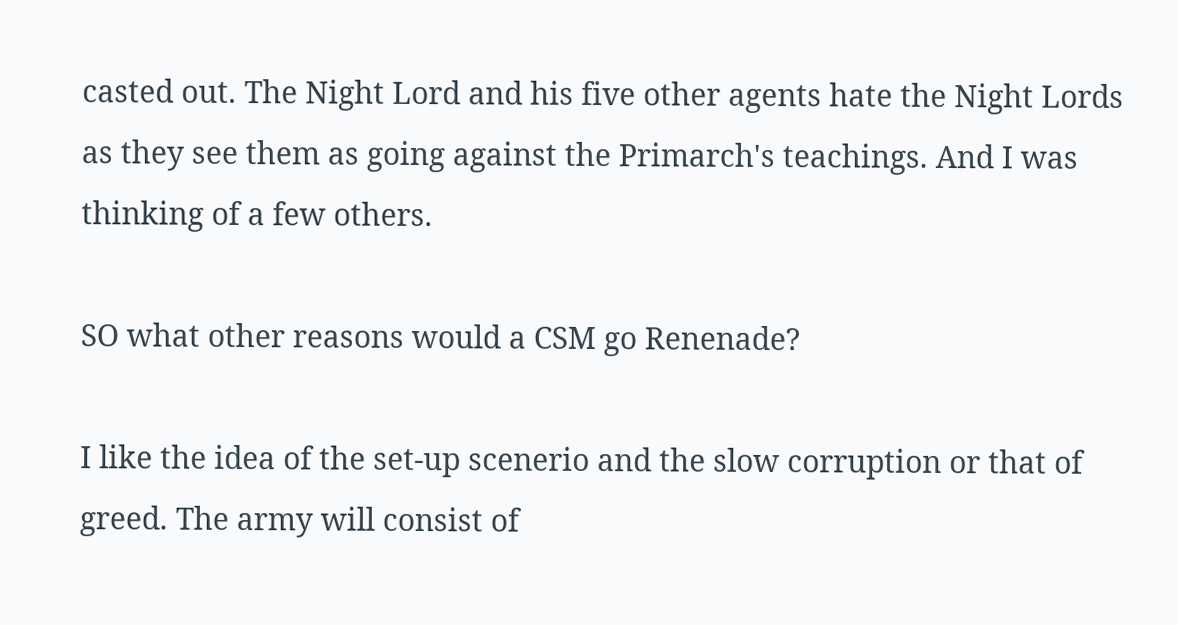casted out. The Night Lord and his five other agents hate the Night Lords as they see them as going against the Primarch's teachings. And I was thinking of a few others.

SO what other reasons would a CSM go Renenade?

I like the idea of the set-up scenerio and the slow corruption or that of greed. The army will consist of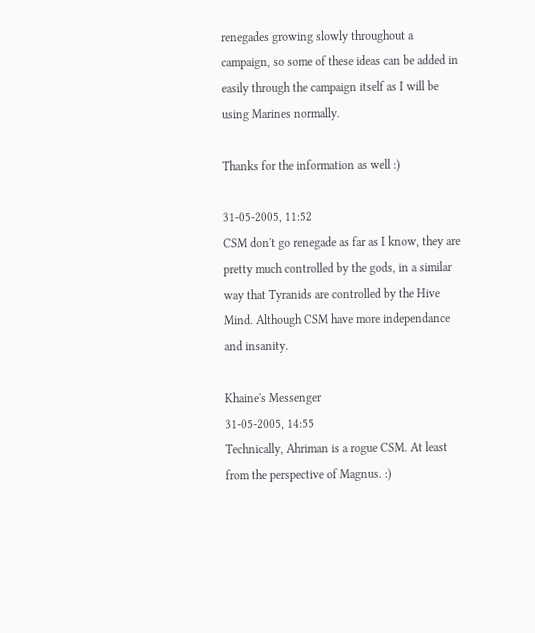renegades growing slowly throughout a campaign, so some of these ideas can be added in easily through the campaign itself as I will be using Marines normally.

Thanks for the information as well :)

31-05-2005, 11:52
CSM don't go renegade as far as I know, they are pretty much controlled by the gods, in a similar way that Tyranids are controlled by the Hive Mind. Although CSM have more independance and insanity.

Khaine's Messenger
31-05-2005, 14:55
Technically, Ahriman is a rogue CSM. At least from the perspective of Magnus. :)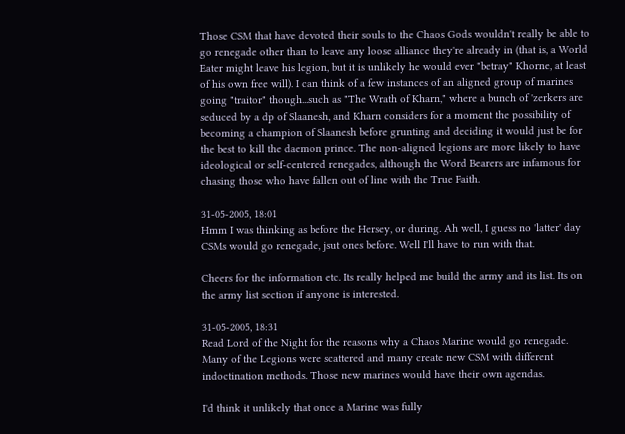Those CSM that have devoted their souls to the Chaos Gods wouldn't really be able to go renegade other than to leave any loose alliance they're already in (that is, a World Eater might leave his legion, but it is unlikely he would ever "betray" Khorne, at least of his own free will). I can think of a few instances of an aligned group of marines going "traitor" though...such as "The Wrath of Kharn," where a bunch of 'zerkers are seduced by a dp of Slaanesh, and Kharn considers for a moment the possibility of becoming a champion of Slaanesh before grunting and deciding it would just be for the best to kill the daemon prince. The non-aligned legions are more likely to have ideological or self-centered renegades, although the Word Bearers are infamous for chasing those who have fallen out of line with the True Faith.

31-05-2005, 18:01
Hmm I was thinking as before the Hersey, or during. Ah well, I guess no 'latter' day CSMs would go renegade, jsut ones before. Well I'll have to run with that.

Cheers for the information etc. Its really helped me build the army and its list. Its on the army list section if anyone is interested.

31-05-2005, 18:31
Read Lord of the Night for the reasons why a Chaos Marine would go renegade. Many of the Legions were scattered and many create new CSM with different indoctination methods. Those new marines would have their own agendas.

I'd think it unlikely that once a Marine was fully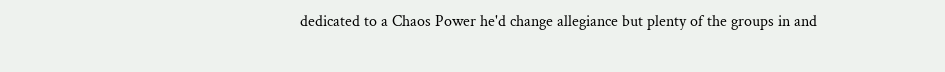dedicated to a Chaos Power he'd change allegiance but plenty of the groups in and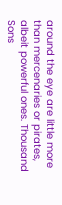around the eye are little more than mercenaries or pirates, albeit powerful ones. Thousand Sons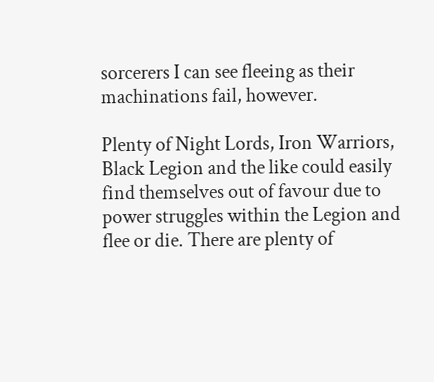sorcerers I can see fleeing as their machinations fail, however.

Plenty of Night Lords, Iron Warriors, Black Legion and the like could easily find themselves out of favour due to power struggles within the Legion and flee or die. There are plenty of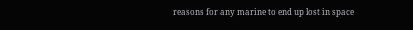reasons for any marine to end up lost in space